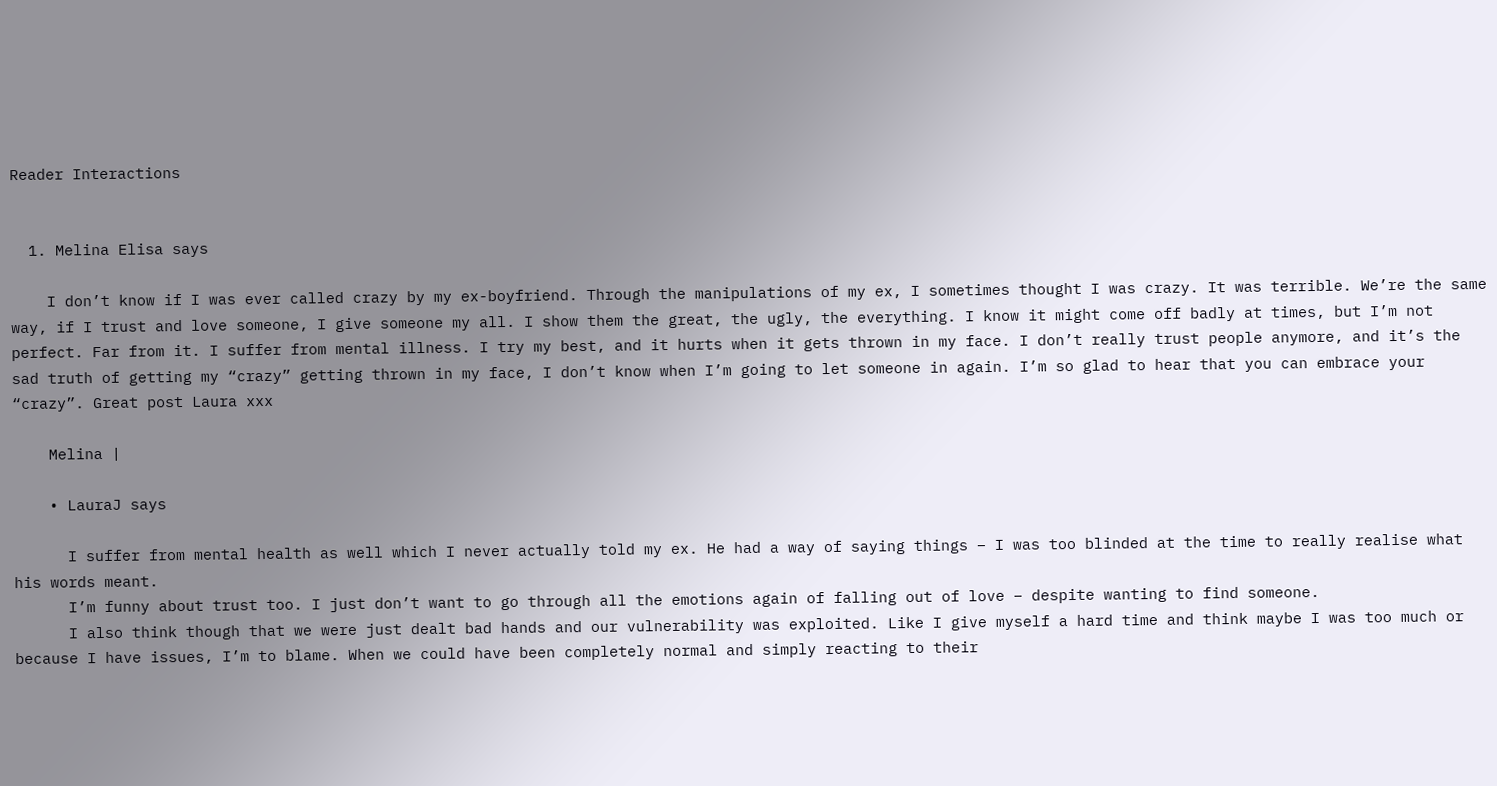Reader Interactions


  1. Melina Elisa says

    I don’t know if I was ever called crazy by my ex-boyfriend. Through the manipulations of my ex, I sometimes thought I was crazy. It was terrible. We’re the same way, if I trust and love someone, I give someone my all. I show them the great, the ugly, the everything. I know it might come off badly at times, but I’m not perfect. Far from it. I suffer from mental illness. I try my best, and it hurts when it gets thrown in my face. I don’t really trust people anymore, and it’s the sad truth of getting my “crazy” getting thrown in my face, I don’t know when I’m going to let someone in again. I’m so glad to hear that you can embrace your “crazy”. Great post Laura xxx

    Melina |

    • LauraJ says

      I suffer from mental health as well which I never actually told my ex. He had a way of saying things – I was too blinded at the time to really realise what his words meant.
      I’m funny about trust too. I just don’t want to go through all the emotions again of falling out of love – despite wanting to find someone.
      I also think though that we were just dealt bad hands and our vulnerability was exploited. Like I give myself a hard time and think maybe I was too much or because I have issues, I’m to blame. When we could have been completely normal and simply reacting to their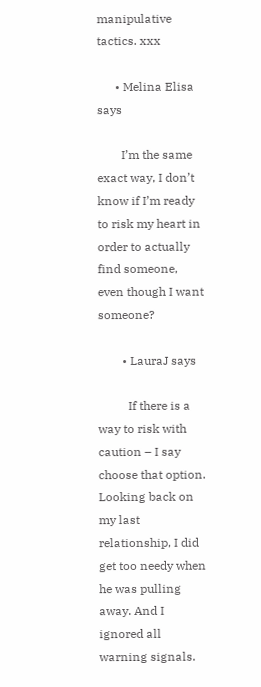manipulative tactics. xxx

      • Melina Elisa says

        I’m the same exact way, I don’t know if I’m ready to risk my heart in order to actually find someone, even though I want someone?

        • LauraJ says

          If there is a way to risk with caution – I say choose that option. Looking back on my last relationship, I did get too needy when he was pulling away. And I ignored all warning signals.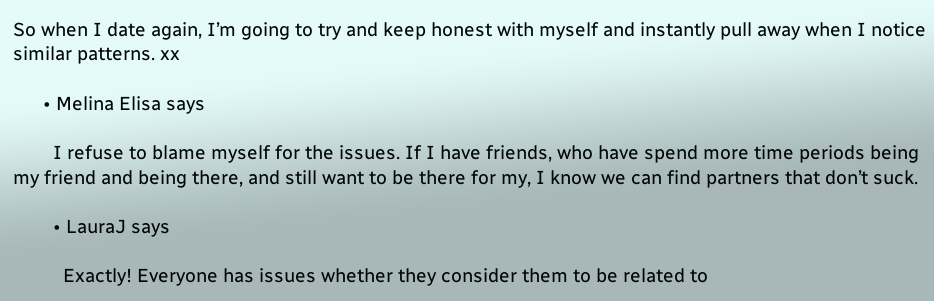So when I date again, I’m going to try and keep honest with myself and instantly pull away when I notice similar patterns. xx

      • Melina Elisa says

        I refuse to blame myself for the issues. If I have friends, who have spend more time periods being my friend and being there, and still want to be there for my, I know we can find partners that don’t suck.

        • LauraJ says

          Exactly! Everyone has issues whether they consider them to be related to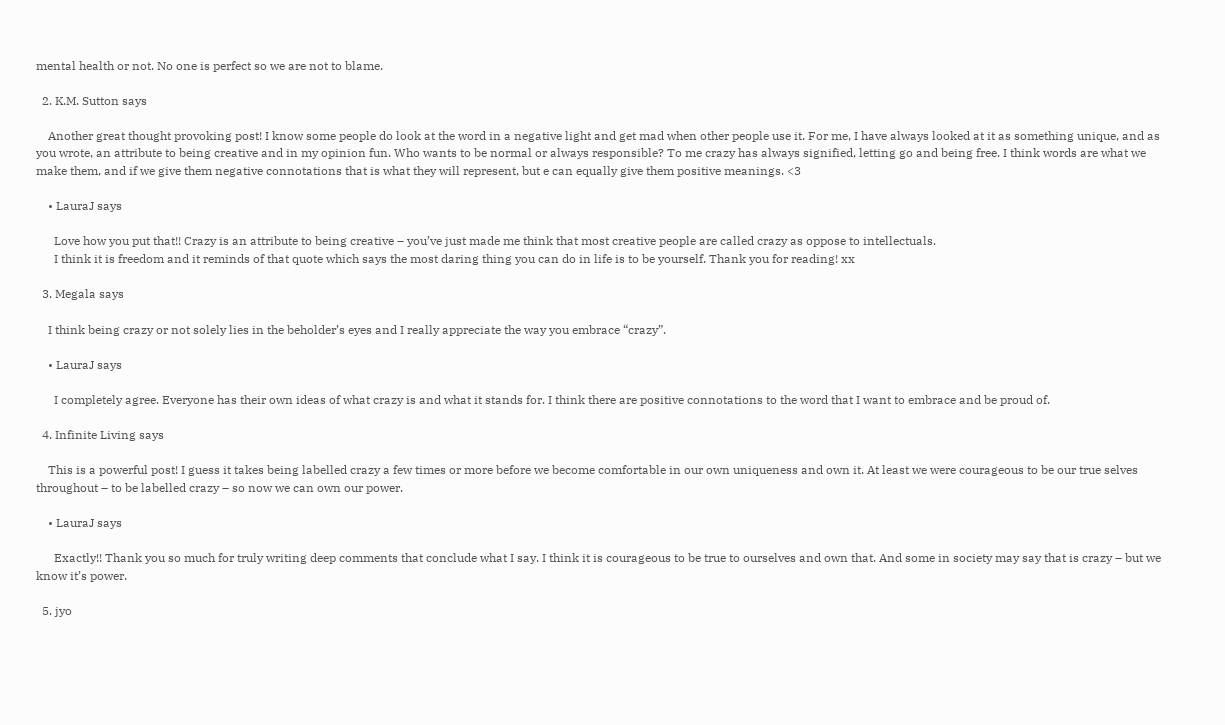mental health or not. No one is perfect so we are not to blame.

  2. K.M. Sutton says

    Another great thought provoking post! I know some people do look at the word in a negative light and get mad when other people use it. For me, I have always looked at it as something unique, and as you wrote, an attribute to being creative and in my opinion fun. Who wants to be normal or always responsible? To me crazy has always signified, letting go and being free. I think words are what we make them, and if we give them negative connotations that is what they will represent, but e can equally give them positive meanings. <3

    • LauraJ says

      Love how you put that!! Crazy is an attribute to being creative – you’ve just made me think that most creative people are called crazy as oppose to intellectuals.
      I think it is freedom and it reminds of that quote which says the most daring thing you can do in life is to be yourself. Thank you for reading! xx

  3. Megala says

    I think being crazy or not solely lies in the beholder’s eyes and I really appreciate the way you embrace “crazy”.

    • LauraJ says

      I completely agree. Everyone has their own ideas of what crazy is and what it stands for. I think there are positive connotations to the word that I want to embrace and be proud of.

  4. Infinite Living says

    This is a powerful post! I guess it takes being labelled crazy a few times or more before we become comfortable in our own uniqueness and own it. At least we were courageous to be our true selves throughout – to be labelled crazy – so now we can own our power.

    • LauraJ says

      Exactly!! Thank you so much for truly writing deep comments that conclude what I say. I think it is courageous to be true to ourselves and own that. And some in society may say that is crazy – but we know it’s power.

  5. jyo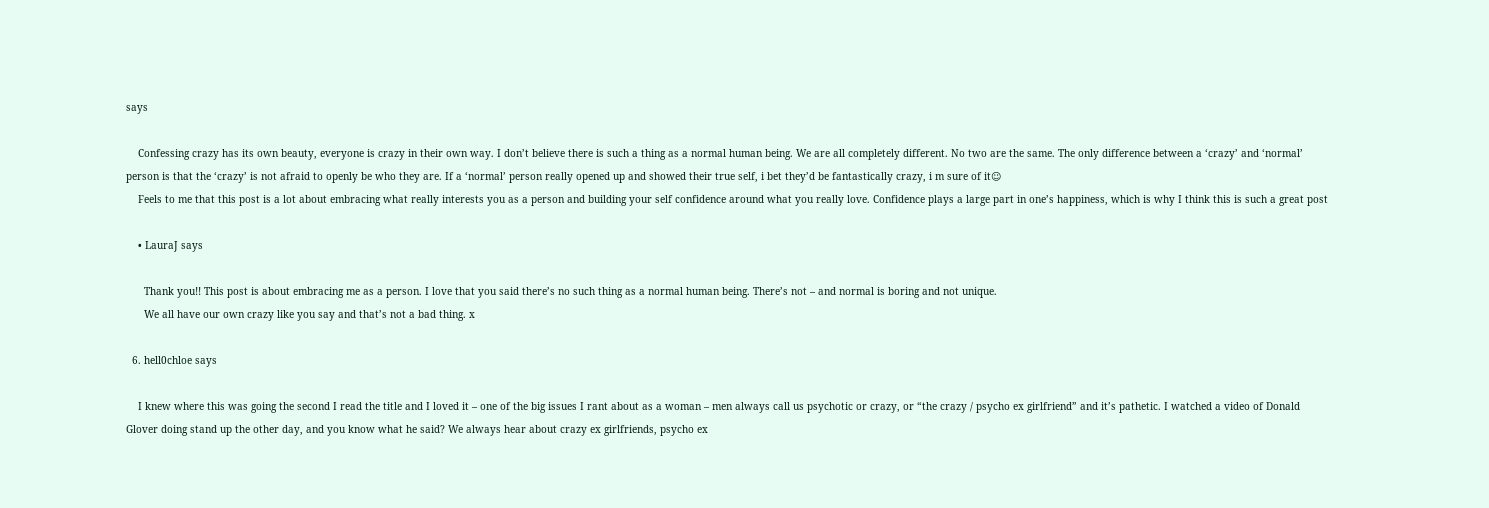says

    Confessing crazy has its own beauty, everyone is crazy in their own way. I don’t believe there is such a thing as a normal human being. We are all completely different. No two are the same. The only difference between a ‘crazy’ and ‘normal’ person is that the ‘crazy’ is not afraid to openly be who they are. If a ‘normal’ person really opened up and showed their true self, i bet they’d be fantastically crazy, i m sure of it☺
    Feels to me that this post is a lot about embracing what really interests you as a person and building your self confidence around what you really love. Confidence plays a large part in one’s happiness, which is why I think this is such a great post

    • LauraJ says

      Thank you!! This post is about embracing me as a person. I love that you said there’s no such thing as a normal human being. There’s not – and normal is boring and not unique.
      We all have our own crazy like you say and that’s not a bad thing. x

  6. hell0chloe says

    I knew where this was going the second I read the title and I loved it – one of the big issues I rant about as a woman – men always call us psychotic or crazy, or “the crazy / psycho ex girlfriend” and it’s pathetic. I watched a video of Donald Glover doing stand up the other day, and you know what he said? We always hear about crazy ex girlfriends, psycho ex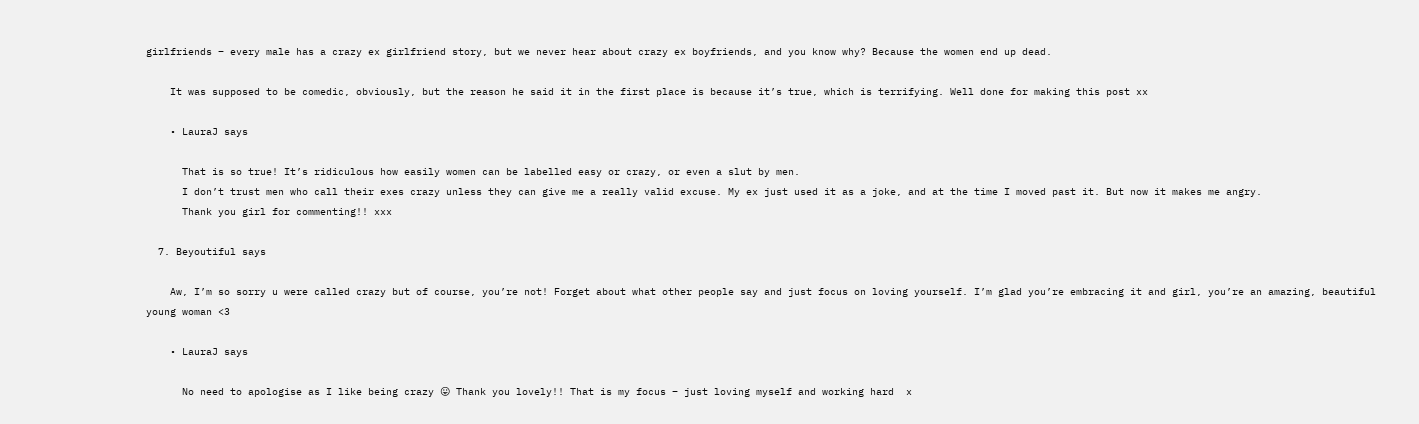girlfriends – every male has a crazy ex girlfriend story, but we never hear about crazy ex boyfriends, and you know why? Because the women end up dead.

    It was supposed to be comedic, obviously, but the reason he said it in the first place is because it’s true, which is terrifying. Well done for making this post xx

    • LauraJ says

      That is so true! It’s ridiculous how easily women can be labelled easy or crazy, or even a slut by men.
      I don’t trust men who call their exes crazy unless they can give me a really valid excuse. My ex just used it as a joke, and at the time I moved past it. But now it makes me angry.
      Thank you girl for commenting!! xxx

  7. Beyoutiful says

    Aw, I’m so sorry u were called crazy but of course, you’re not! Forget about what other people say and just focus on loving yourself. I’m glad you’re embracing it and girl, you’re an amazing, beautiful young woman <3

    • LauraJ says

      No need to apologise as I like being crazy 😛 Thank you lovely!! That is my focus – just loving myself and working hard  x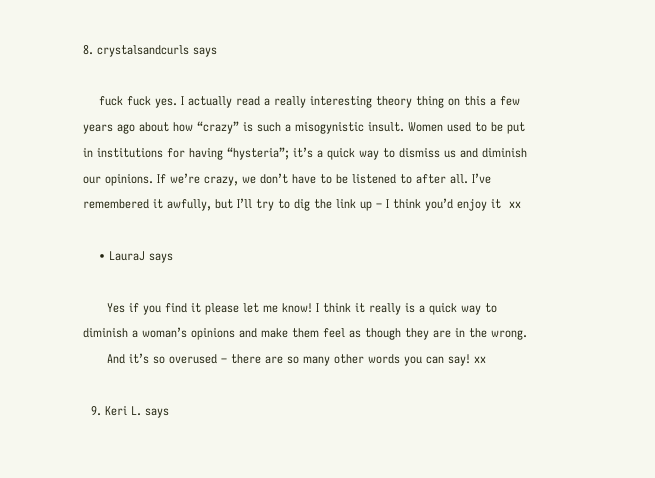8. crystalsandcurls says

    fuck fuck yes. I actually read a really interesting theory thing on this a few years ago about how “crazy” is such a misogynistic insult. Women used to be put in institutions for having “hysteria”; it’s a quick way to dismiss us and diminish our opinions. If we’re crazy, we don’t have to be listened to after all. I’ve remembered it awfully, but I’ll try to dig the link up – I think you’d enjoy it  xx

    • LauraJ says

      Yes if you find it please let me know! I think it really is a quick way to diminish a woman’s opinions and make them feel as though they are in the wrong.
      And it’s so overused – there are so many other words you can say! xx

  9. Keri L. says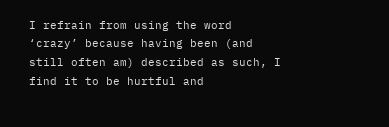I refrain from using the word ‘crazy’ because having been (and still often am) described as such, I find it to be hurtful and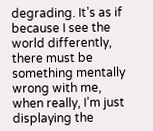degrading. It’s as if because I see the world differently, there must be something mentally wrong with me, when really, I’m just displaying the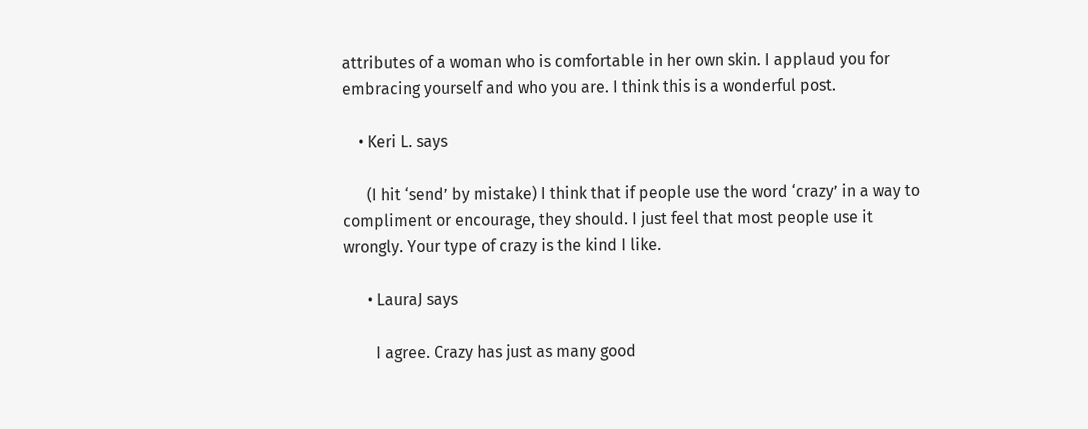attributes of a woman who is comfortable in her own skin. I applaud you for embracing yourself and who you are. I think this is a wonderful post.

    • Keri L. says

      (I hit ‘send’ by mistake) I think that if people use the word ‘crazy’ in a way to compliment or encourage, they should. I just feel that most people use it wrongly. Your type of crazy is the kind I like.

      • LauraJ says

        I agree. Crazy has just as many good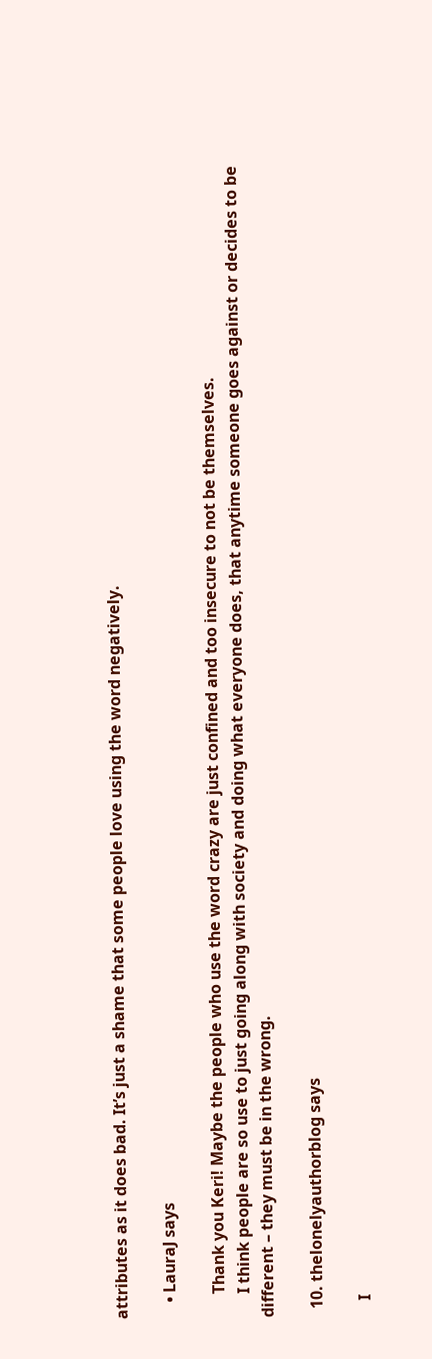attributes as it does bad. It’s just a shame that some people love using the word negatively.

    • LauraJ says

      Thank you Keri! Maybe the people who use the word crazy are just confined and too insecure to not be themselves.
      I think people are so use to just going along with society and doing what everyone does, that anytime someone goes against or decides to be different – they must be in the wrong.

  10. thelonelyauthorblog says

    I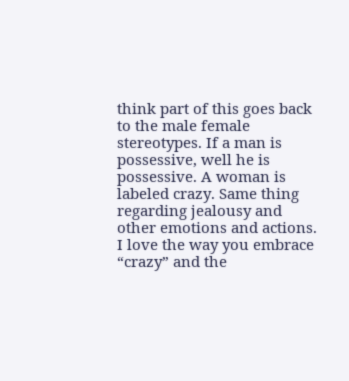think part of this goes back to the male female stereotypes. If a man is possessive, well he is possessive. A woman is labeled crazy. Same thing regarding jealousy and other emotions and actions. I love the way you embrace “crazy” and the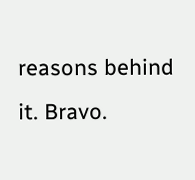reasons behind it. Bravo.